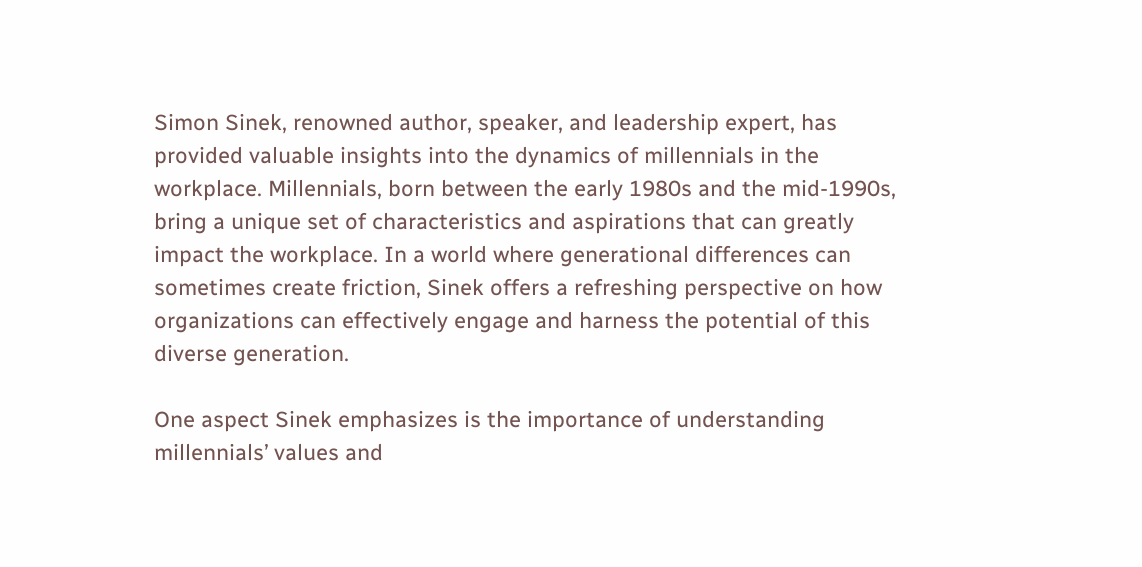Simon Sinek, renowned author, speaker, and leadership expert, has provided valuable insights into the dynamics of millennials in the workplace. Millennials, born between the early 1980s and the mid-1990s, bring a unique set of characteristics and aspirations that can greatly impact the workplace. In a world where generational differences can sometimes create friction, Sinek offers a refreshing perspective on how organizations can effectively engage and harness the potential of this diverse generation.

One aspect Sinek emphasizes is the importance of understanding millennials’ values and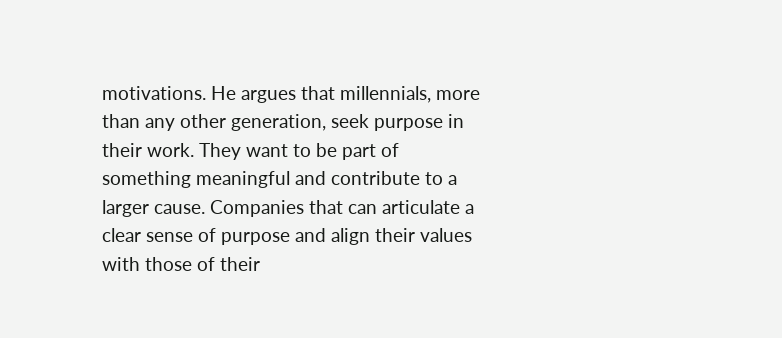motivations. He argues that millennials, more than any other generation, seek purpose in their work. They want to be part of something meaningful and contribute to a larger cause. Companies that can articulate a clear sense of purpose and align their values with those of their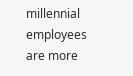millennial employees are more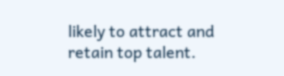likely to attract and retain top talent.